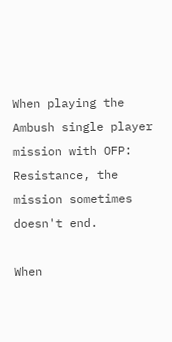When playing the Ambush single player mission with OFP: Resistance, the mission sometimes doesn't end.

When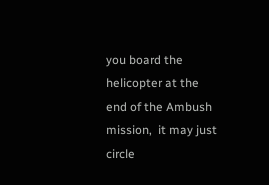you board the helicopter at the end of the Ambush mission,  it may just circle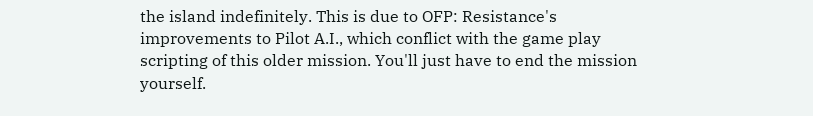the island indefinitely. This is due to OFP: Resistance's improvements to Pilot A.I., which conflict with the game play scripting of this older mission. You'll just have to end the mission yourself.